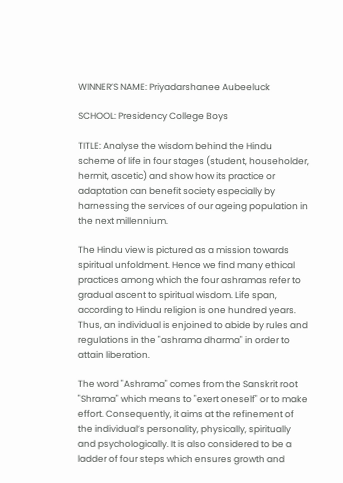WINNER’S NAME: Priyadarshanee Aubeeluck

SCHOOL: Presidency College Boys

TITLE: Analyse the wisdom behind the Hindu scheme of life in four stages (student, householder, hermit, ascetic) and show how its practice or adaptation can benefit society especially by harnessing the services of our ageing population in the next millennium.

The Hindu view is pictured as a mission towards spiritual unfoldment. Hence we find many ethical practices among which the four ashramas refer to gradual ascent to spiritual wisdom. Life span, according to Hindu religion is one hundred years. Thus, an individual is enjoined to abide by rules and regulations in the "ashrama dharma" in order to attain liberation.

The word "Ashrama" comes from the Sanskrit root "Shrama" which means to "exert oneself" or to make effort. Consequently, it aims at the refinement of the individual’s personality, physically, spiritually and psychologically. It is also considered to be a ladder of four steps which ensures growth and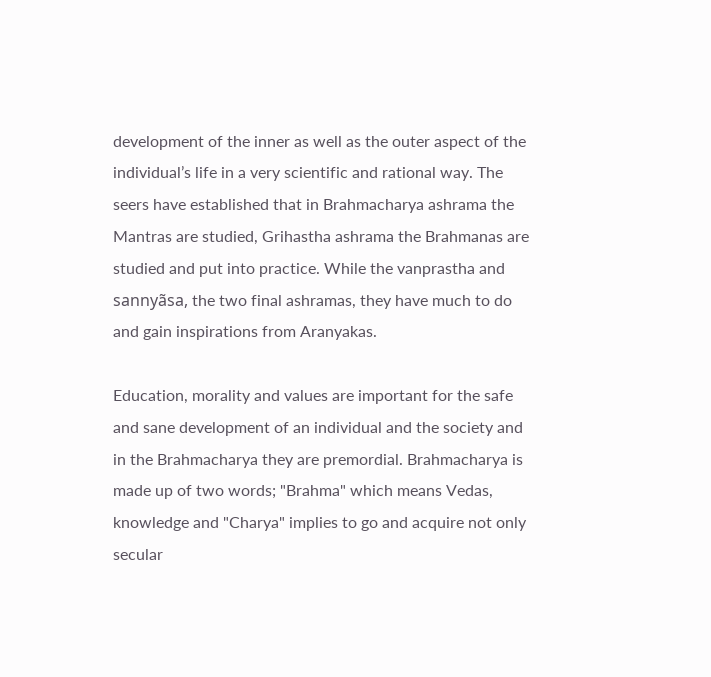development of the inner as well as the outer aspect of the individual’s life in a very scientific and rational way. The seers have established that in Brahmacharya ashrama the Mantras are studied, Grihastha ashrama the Brahmanas are studied and put into practice. While the vanprastha and sannyãsa, the two final ashramas, they have much to do and gain inspirations from Aranyakas.

Education, morality and values are important for the safe and sane development of an individual and the society and in the Brahmacharya they are premordial. Brahmacharya is made up of two words; "Brahma" which means Vedas, knowledge and "Charya" implies to go and acquire not only secular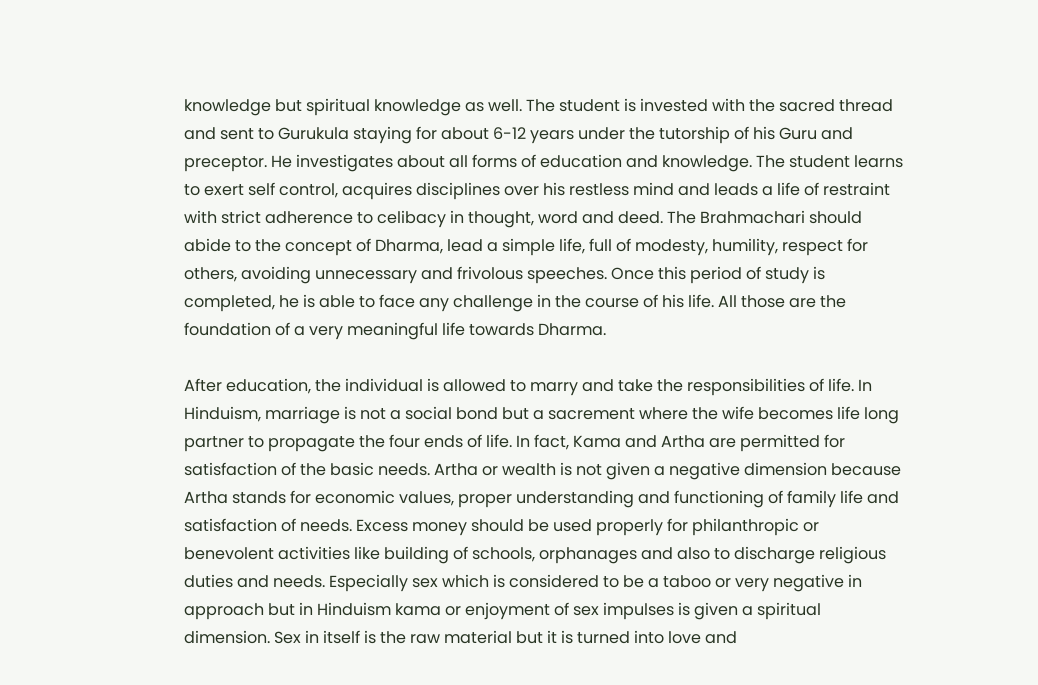knowledge but spiritual knowledge as well. The student is invested with the sacred thread and sent to Gurukula staying for about 6-12 years under the tutorship of his Guru and preceptor. He investigates about all forms of education and knowledge. The student learns to exert self control, acquires disciplines over his restless mind and leads a life of restraint with strict adherence to celibacy in thought, word and deed. The Brahmachari should abide to the concept of Dharma, lead a simple life, full of modesty, humility, respect for others, avoiding unnecessary and frivolous speeches. Once this period of study is completed, he is able to face any challenge in the course of his life. All those are the foundation of a very meaningful life towards Dharma.

After education, the individual is allowed to marry and take the responsibilities of life. In Hinduism, marriage is not a social bond but a sacrement where the wife becomes life long partner to propagate the four ends of life. In fact, Kama and Artha are permitted for satisfaction of the basic needs. Artha or wealth is not given a negative dimension because Artha stands for economic values, proper understanding and functioning of family life and satisfaction of needs. Excess money should be used properly for philanthropic or benevolent activities like building of schools, orphanages and also to discharge religious duties and needs. Especially sex which is considered to be a taboo or very negative in approach but in Hinduism kama or enjoyment of sex impulses is given a spiritual dimension. Sex in itself is the raw material but it is turned into love and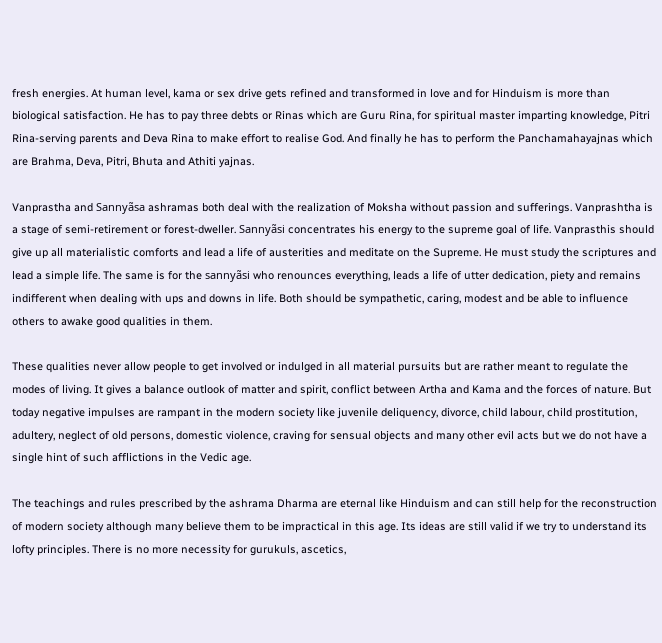fresh energies. At human level, kama or sex drive gets refined and transformed in love and for Hinduism is more than biological satisfaction. He has to pay three debts or Rinas which are Guru Rina, for spiritual master imparting knowledge, Pitri Rina-serving parents and Deva Rina to make effort to realise God. And finally he has to perform the Panchamahayajnas which are Brahma, Deva, Pitri, Bhuta and Athiti yajnas.

Vanprastha and Sannyãsa ashramas both deal with the realization of Moksha without passion and sufferings. Vanprashtha is a stage of semi-retirement or forest-dweller. Sannyãsi concentrates his energy to the supreme goal of life. Vanprasthis should give up all materialistic comforts and lead a life of austerities and meditate on the Supreme. He must study the scriptures and lead a simple life. The same is for the sannyãsi who renounces everything, leads a life of utter dedication, piety and remains indifferent when dealing with ups and downs in life. Both should be sympathetic, caring, modest and be able to influence others to awake good qualities in them.

These qualities never allow people to get involved or indulged in all material pursuits but are rather meant to regulate the modes of living. It gives a balance outlook of matter and spirit, conflict between Artha and Kama and the forces of nature. But today negative impulses are rampant in the modern society like juvenile deliquency, divorce, child labour, child prostitution, adultery, neglect of old persons, domestic violence, craving for sensual objects and many other evil acts but we do not have a single hint of such afflictions in the Vedic age.

The teachings and rules prescribed by the ashrama Dharma are eternal like Hinduism and can still help for the reconstruction of modern society although many believe them to be impractical in this age. Its ideas are still valid if we try to understand its lofty principles. There is no more necessity for gurukuls, ascetics,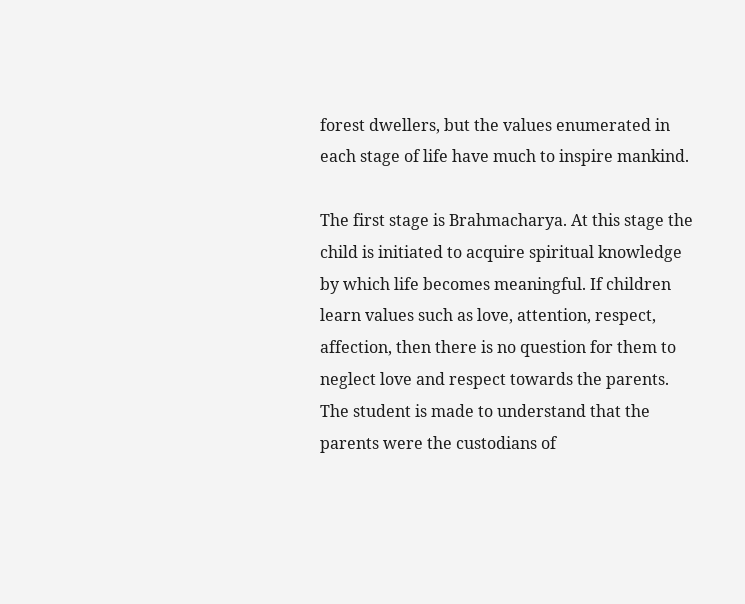forest dwellers, but the values enumerated in each stage of life have much to inspire mankind.

The first stage is Brahmacharya. At this stage the child is initiated to acquire spiritual knowledge by which life becomes meaningful. If children learn values such as love, attention, respect, affection, then there is no question for them to neglect love and respect towards the parents. The student is made to understand that the parents were the custodians of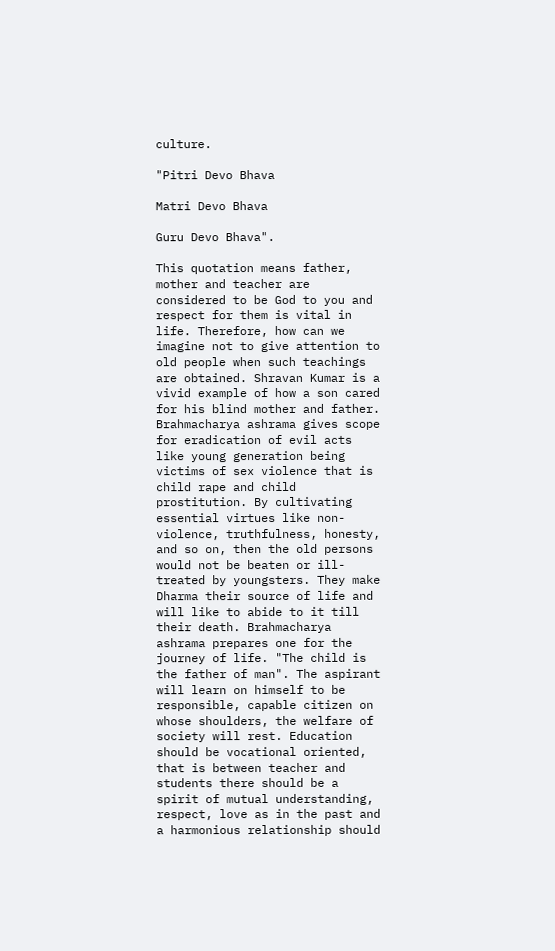culture.

"Pitri Devo Bhava

Matri Devo Bhava

Guru Devo Bhava".

This quotation means father, mother and teacher are considered to be God to you and respect for them is vital in life. Therefore, how can we imagine not to give attention to old people when such teachings are obtained. Shravan Kumar is a vivid example of how a son cared for his blind mother and father. Brahmacharya ashrama gives scope for eradication of evil acts like young generation being victims of sex violence that is child rape and child prostitution. By cultivating essential virtues like non-violence, truthfulness, honesty, and so on, then the old persons would not be beaten or ill-treated by youngsters. They make Dharma their source of life and will like to abide to it till their death. Brahmacharya ashrama prepares one for the journey of life. "The child is the father of man". The aspirant will learn on himself to be responsible, capable citizen on whose shoulders, the welfare of society will rest. Education should be vocational oriented, that is between teacher and students there should be a spirit of mutual understanding, respect, love as in the past and a harmonious relationship should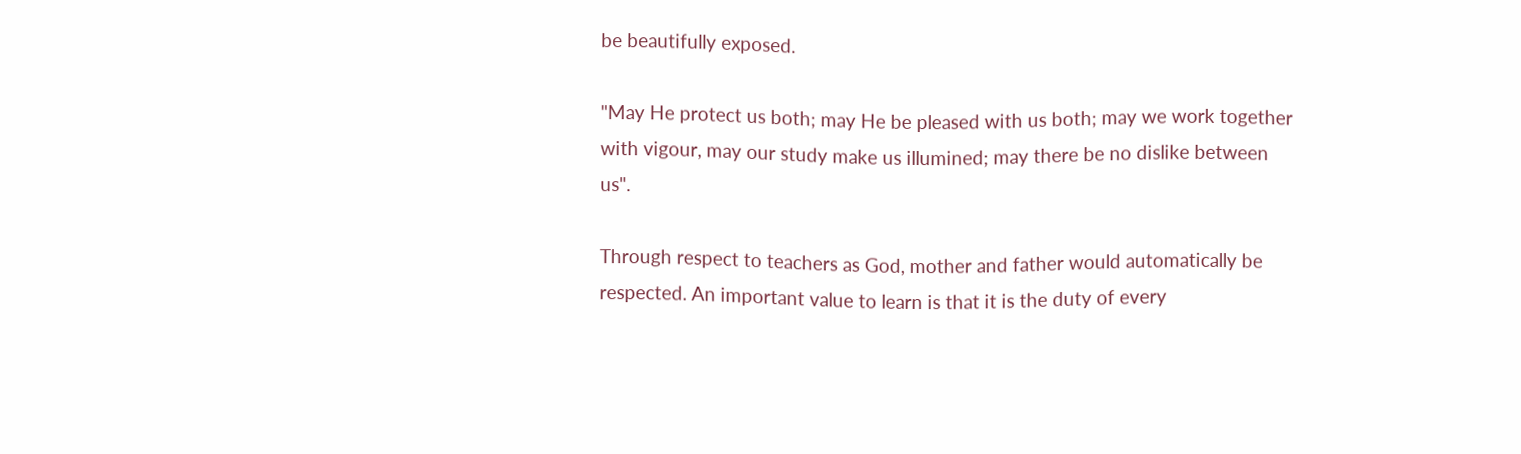be beautifully exposed.

"May He protect us both; may He be pleased with us both; may we work together with vigour, may our study make us illumined; may there be no dislike between us".

Through respect to teachers as God, mother and father would automatically be respected. An important value to learn is that it is the duty of every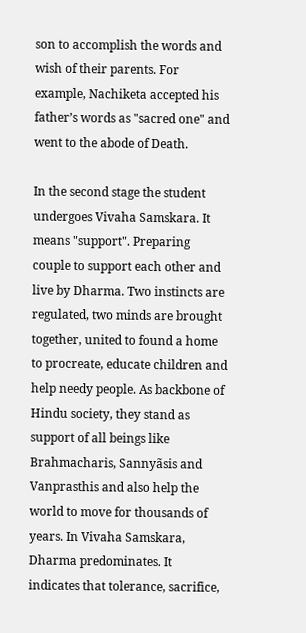son to accomplish the words and wish of their parents. For example, Nachiketa accepted his father’s words as "sacred one" and went to the abode of Death.

In the second stage the student undergoes Vivaha Samskara. It means "support". Preparing couple to support each other and live by Dharma. Two instincts are regulated, two minds are brought together, united to found a home to procreate, educate children and help needy people. As backbone of Hindu society, they stand as support of all beings like Brahmacharis, Sannyãsis and Vanprasthis and also help the world to move for thousands of years. In Vivaha Samskara, Dharma predominates. It indicates that tolerance, sacrifice,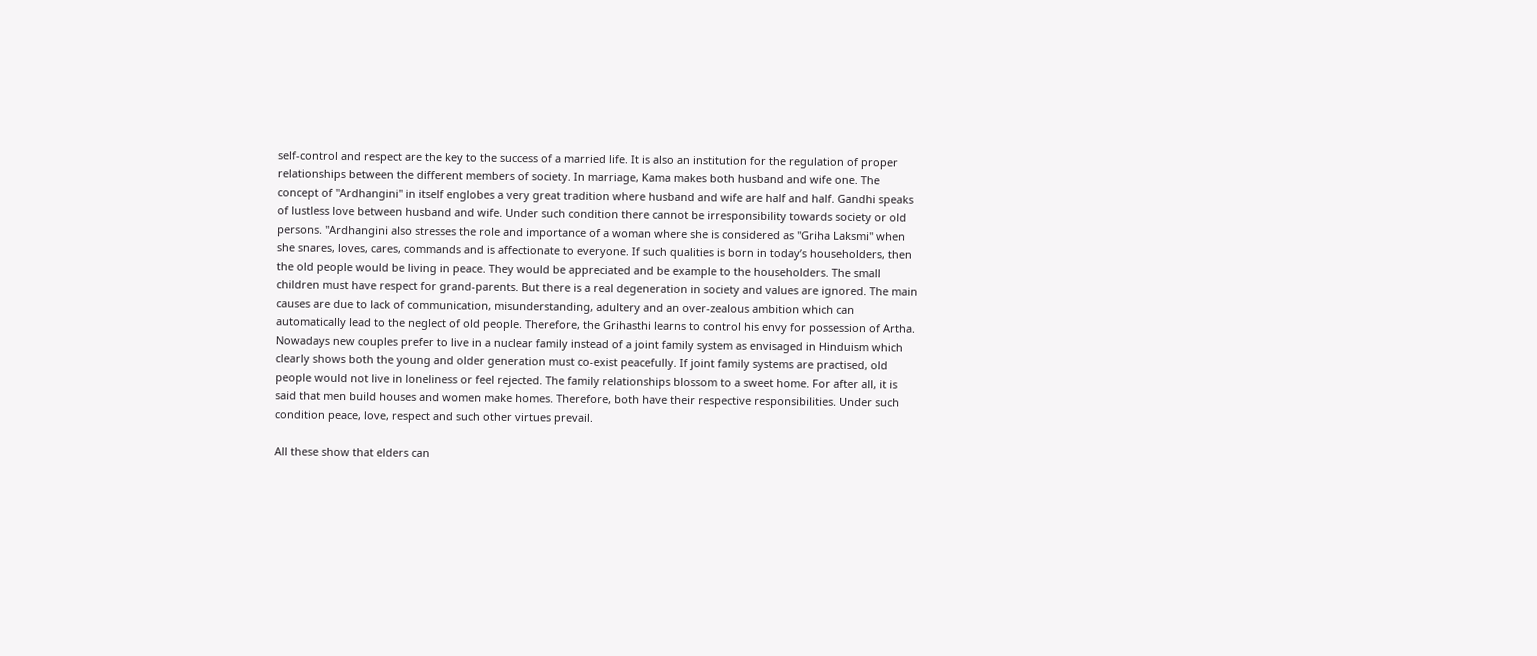self-control and respect are the key to the success of a married life. It is also an institution for the regulation of proper relationships between the different members of society. In marriage, Kama makes both husband and wife one. The concept of "Ardhangini" in itself englobes a very great tradition where husband and wife are half and half. Gandhi speaks of lustless love between husband and wife. Under such condition there cannot be irresponsibility towards society or old persons. "Ardhangini also stresses the role and importance of a woman where she is considered as "Griha Laksmi" when she snares, loves, cares, commands and is affectionate to everyone. If such qualities is born in today’s householders, then the old people would be living in peace. They would be appreciated and be example to the householders. The small children must have respect for grand-parents. But there is a real degeneration in society and values are ignored. The main causes are due to lack of communication, misunderstanding, adultery and an over-zealous ambition which can automatically lead to the neglect of old people. Therefore, the Grihasthi learns to control his envy for possession of Artha. Nowadays new couples prefer to live in a nuclear family instead of a joint family system as envisaged in Hinduism which clearly shows both the young and older generation must co-exist peacefully. If joint family systems are practised, old people would not live in loneliness or feel rejected. The family relationships blossom to a sweet home. For after all, it is said that men build houses and women make homes. Therefore, both have their respective responsibilities. Under such condition peace, love, respect and such other virtues prevail.

All these show that elders can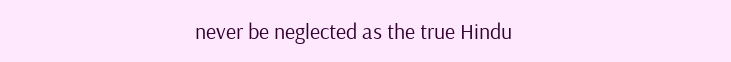never be neglected as the true Hindu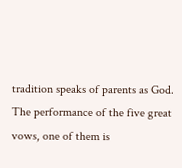tradition speaks of parents as God. The performance of the five great vows, one of them is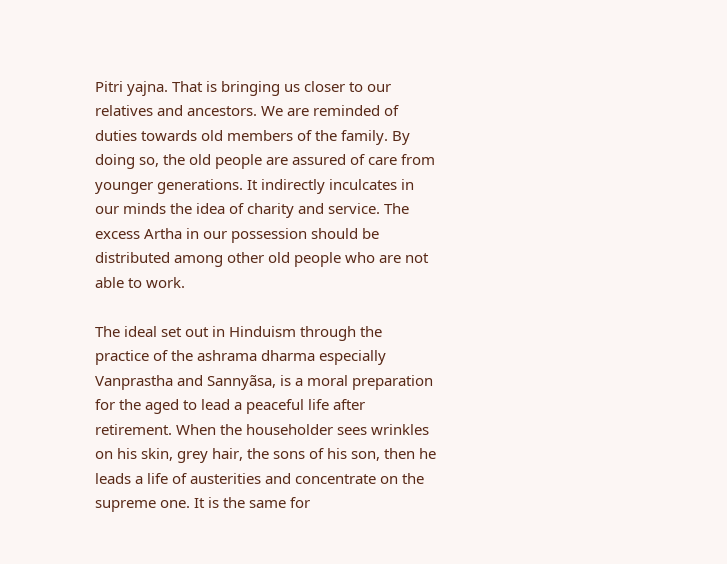Pitri yajna. That is bringing us closer to our relatives and ancestors. We are reminded of duties towards old members of the family. By doing so, the old people are assured of care from younger generations. It indirectly inculcates in our minds the idea of charity and service. The excess Artha in our possession should be distributed among other old people who are not able to work.

The ideal set out in Hinduism through the practice of the ashrama dharma especially Vanprastha and Sannyãsa, is a moral preparation for the aged to lead a peaceful life after retirement. When the householder sees wrinkles on his skin, grey hair, the sons of his son, then he leads a life of austerities and concentrate on the supreme one. It is the same for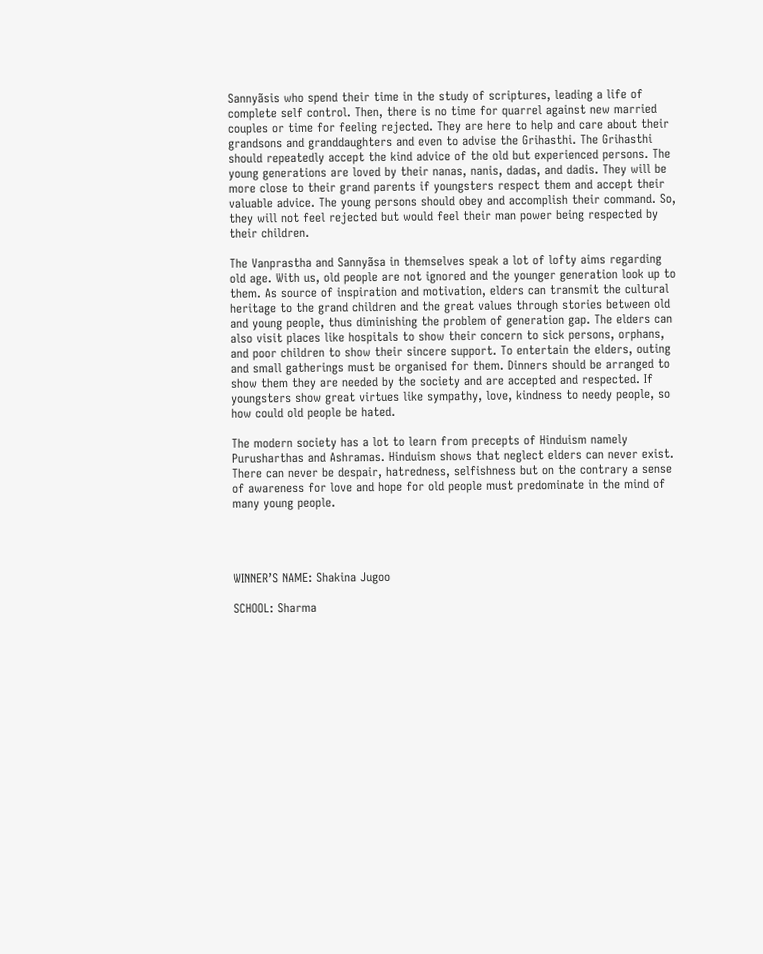Sannyãsis who spend their time in the study of scriptures, leading a life of complete self control. Then, there is no time for quarrel against new married couples or time for feeling rejected. They are here to help and care about their grandsons and granddaughters and even to advise the Grihasthi. The Grihasthi should repeatedly accept the kind advice of the old but experienced persons. The young generations are loved by their nanas, nanis, dadas, and dadis. They will be more close to their grand parents if youngsters respect them and accept their valuable advice. The young persons should obey and accomplish their command. So, they will not feel rejected but would feel their man power being respected by their children.

The Vanprastha and Sannyãsa in themselves speak a lot of lofty aims regarding old age. With us, old people are not ignored and the younger generation look up to them. As source of inspiration and motivation, elders can transmit the cultural heritage to the grand children and the great values through stories between old and young people, thus diminishing the problem of generation gap. The elders can also visit places like hospitals to show their concern to sick persons, orphans, and poor children to show their sincere support. To entertain the elders, outing and small gatherings must be organised for them. Dinners should be arranged to show them they are needed by the society and are accepted and respected. If youngsters show great virtues like sympathy, love, kindness to needy people, so how could old people be hated.

The modern society has a lot to learn from precepts of Hinduism namely Purusharthas and Ashramas. Hinduism shows that neglect elders can never exist. There can never be despair, hatredness, selfishness but on the contrary a sense of awareness for love and hope for old people must predominate in the mind of many young people.




WINNER’S NAME: Shakina Jugoo

SCHOOL: Sharma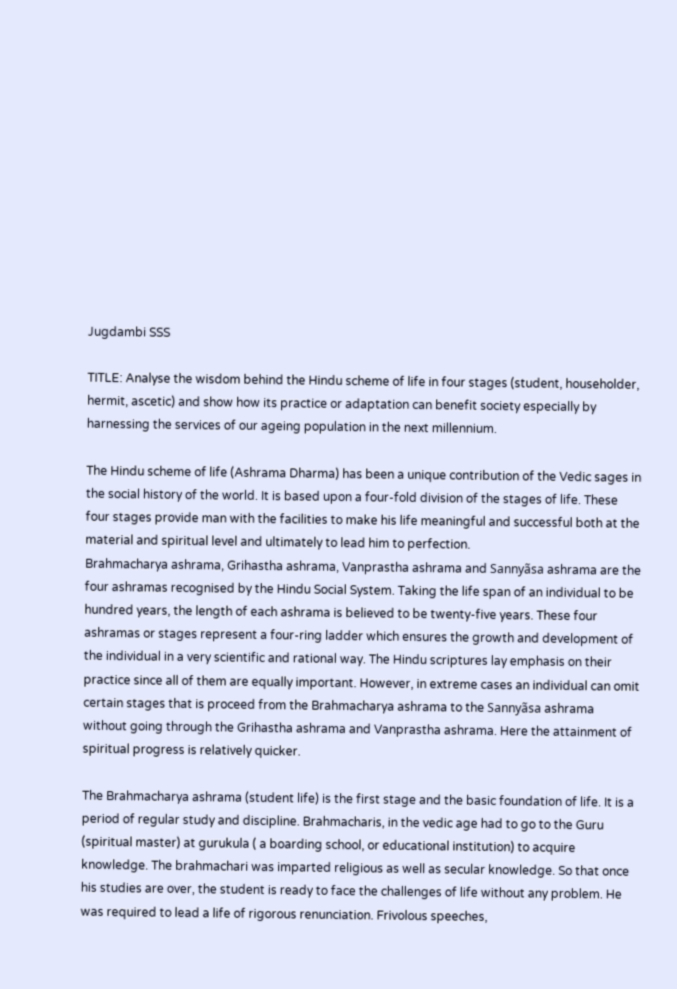Jugdambi SSS

TITLE: Analyse the wisdom behind the Hindu scheme of life in four stages (student, householder, hermit, ascetic) and show how its practice or adaptation can benefit society especially by harnessing the services of our ageing population in the next millennium.

The Hindu scheme of life (Ashrama Dharma) has been a unique contribution of the Vedic sages in the social history of the world. It is based upon a four-fold division of the stages of life. These four stages provide man with the facilities to make his life meaningful and successful both at the material and spiritual level and ultimately to lead him to perfection.
Brahmacharya ashrama, Grihastha ashrama, Vanprastha ashrama and Sannyãsa ashrama are the four ashramas recognised by the Hindu Social System. Taking the life span of an individual to be hundred years, the length of each ashrama is believed to be twenty-five years. These four ashramas or stages represent a four-ring ladder which ensures the growth and development of the individual in a very scientific and rational way. The Hindu scriptures lay emphasis on their practice since all of them are equally important. However, in extreme cases an individual can omit certain stages that is proceed from the Brahmacharya ashrama to the Sannyãsa ashrama without going through the Grihastha ashrama and Vanprastha ashrama. Here the attainment of spiritual progress is relatively quicker.

The Brahmacharya ashrama (student life) is the first stage and the basic foundation of life. It is a period of regular study and discipline. Brahmacharis, in the vedic age had to go to the Guru (spiritual master) at gurukula ( a boarding school, or educational institution) to acquire knowledge. The brahmachari was imparted religious as well as secular knowledge. So that once his studies are over, the student is ready to face the challenges of life without any problem. He was required to lead a life of rigorous renunciation. Frivolous speeches,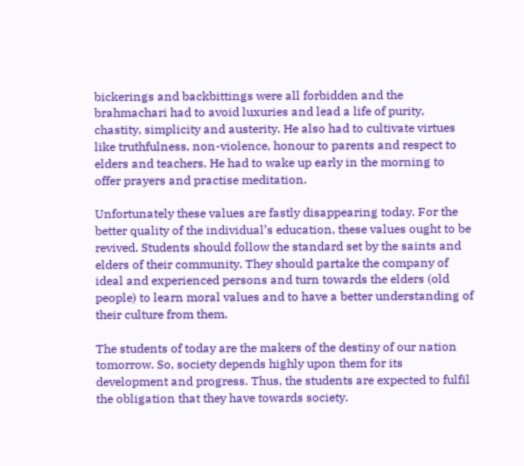bickerings and backbittings were all forbidden and the brahmachari had to avoid luxuries and lead a life of purity, chastity, simplicity and austerity. He also had to cultivate virtues like truthfulness, non-violence, honour to parents and respect to elders and teachers. He had to wake up early in the morning to offer prayers and practise meditation.

Unfortunately these values are fastly disappearing today. For the better quality of the individual’s education, these values ought to be revived. Students should follow the standard set by the saints and elders of their community. They should partake the company of ideal and experienced persons and turn towards the elders (old people) to learn moral values and to have a better understanding of their culture from them.

The students of today are the makers of the destiny of our nation tomorrow. So, society depends highly upon them for its development and progress. Thus, the students are expected to fulfil the obligation that they have towards society.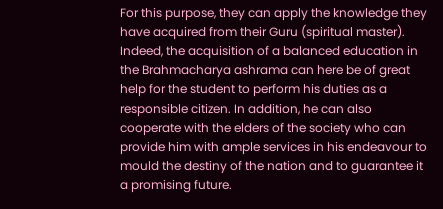For this purpose, they can apply the knowledge they have acquired from their Guru (spiritual master). Indeed, the acquisition of a balanced education in the Brahmacharya ashrama can here be of great help for the student to perform his duties as a responsible citizen. In addition, he can also cooperate with the elders of the society who can provide him with ample services in his endeavour to mould the destiny of the nation and to guarantee it a promising future.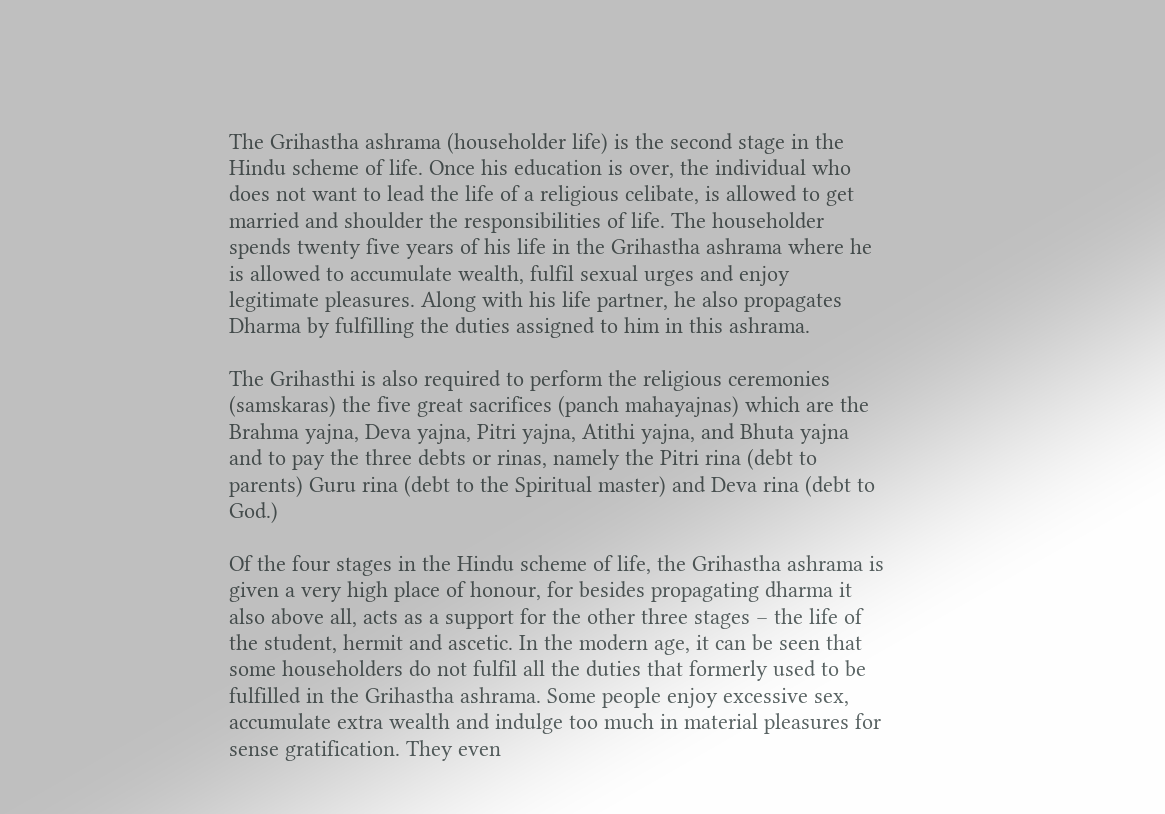The Grihastha ashrama (householder life) is the second stage in the Hindu scheme of life. Once his education is over, the individual who does not want to lead the life of a religious celibate, is allowed to get married and shoulder the responsibilities of life. The householder spends twenty five years of his life in the Grihastha ashrama where he is allowed to accumulate wealth, fulfil sexual urges and enjoy legitimate pleasures. Along with his life partner, he also propagates Dharma by fulfilling the duties assigned to him in this ashrama.

The Grihasthi is also required to perform the religious ceremonies (samskaras) the five great sacrifices (panch mahayajnas) which are the Brahma yajna, Deva yajna, Pitri yajna, Atithi yajna, and Bhuta yajna and to pay the three debts or rinas, namely the Pitri rina (debt to parents) Guru rina (debt to the Spiritual master) and Deva rina (debt to God.)

Of the four stages in the Hindu scheme of life, the Grihastha ashrama is given a very high place of honour, for besides propagating dharma it also above all, acts as a support for the other three stages – the life of the student, hermit and ascetic. In the modern age, it can be seen that some householders do not fulfil all the duties that formerly used to be fulfilled in the Grihastha ashrama. Some people enjoy excessive sex, accumulate extra wealth and indulge too much in material pleasures for sense gratification. They even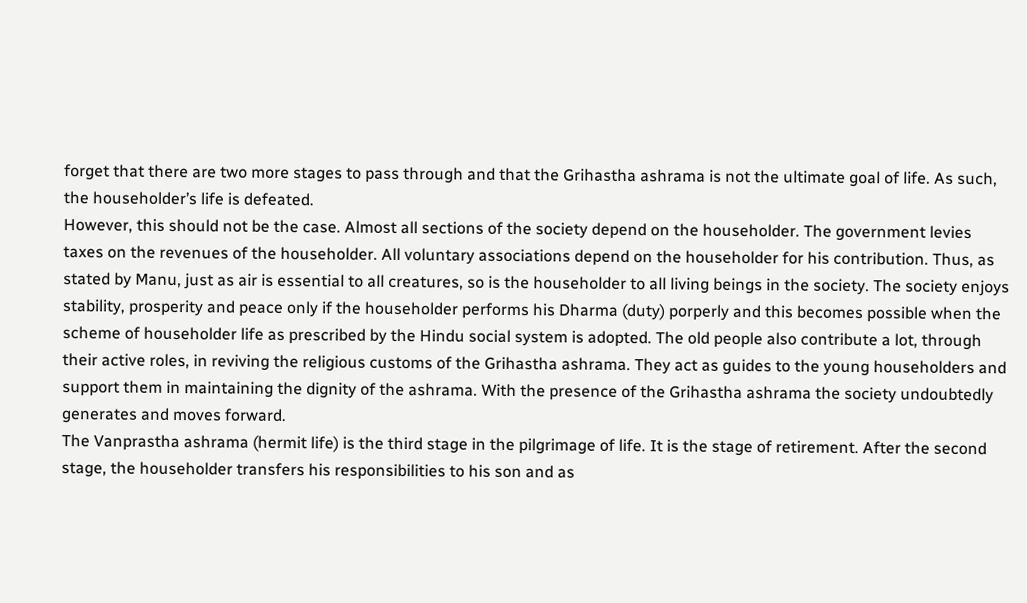forget that there are two more stages to pass through and that the Grihastha ashrama is not the ultimate goal of life. As such, the householder’s life is defeated.
However, this should not be the case. Almost all sections of the society depend on the householder. The government levies taxes on the revenues of the householder. All voluntary associations depend on the householder for his contribution. Thus, as stated by Manu, just as air is essential to all creatures, so is the householder to all living beings in the society. The society enjoys stability, prosperity and peace only if the householder performs his Dharma (duty) porperly and this becomes possible when the scheme of householder life as prescribed by the Hindu social system is adopted. The old people also contribute a lot, through their active roles, in reviving the religious customs of the Grihastha ashrama. They act as guides to the young householders and support them in maintaining the dignity of the ashrama. With the presence of the Grihastha ashrama the society undoubtedly generates and moves forward.
The Vanprastha ashrama (hermit life) is the third stage in the pilgrimage of life. It is the stage of retirement. After the second stage, the householder transfers his responsibilities to his son and as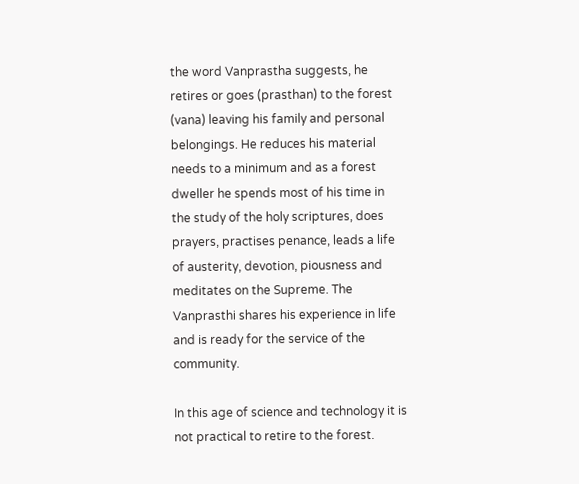the word Vanprastha suggests, he retires or goes (prasthan) to the forest (vana) leaving his family and personal belongings. He reduces his material needs to a minimum and as a forest dweller he spends most of his time in the study of the holy scriptures, does prayers, practises penance, leads a life of austerity, devotion, piousness and meditates on the Supreme. The Vanprasthi shares his experience in life and is ready for the service of the community.

In this age of science and technology it is not practical to retire to the forest.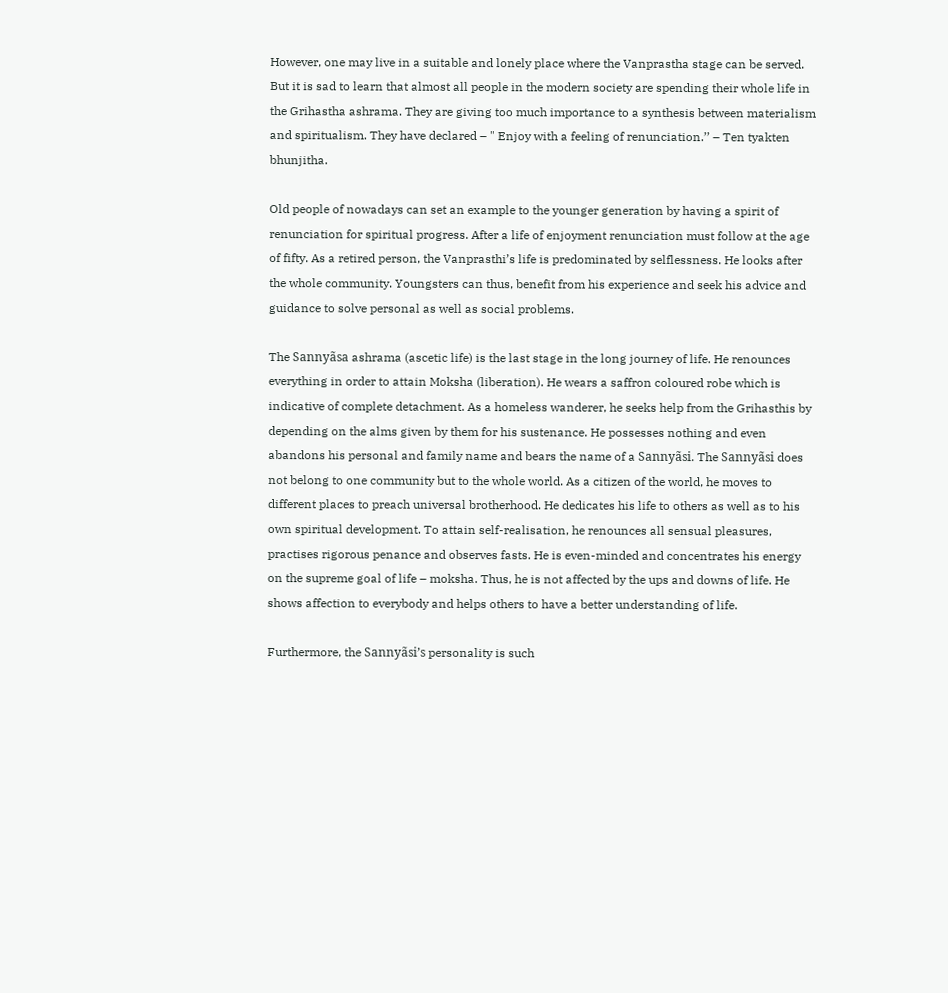However, one may live in a suitable and lonely place where the Vanprastha stage can be served. But it is sad to learn that almost all people in the modern society are spending their whole life in the Grihastha ashrama. They are giving too much importance to a synthesis between materialism and spiritualism. They have declared – " Enjoy with a feeling of renunciation.’’ – Ten tyakten bhunjitha.

Old people of nowadays can set an example to the younger generation by having a spirit of renunciation for spiritual progress. After a life of enjoyment renunciation must follow at the age of fifty. As a retired person, the Vanprasthi’s life is predominated by selflessness. He looks after the whole community. Youngsters can thus, benefit from his experience and seek his advice and guidance to solve personal as well as social problems.

The Sannyãsa ashrama (ascetic life) is the last stage in the long journey of life. He renounces everything in order to attain Moksha (liberation). He wears a saffron coloured robe which is indicative of complete detachment. As a homeless wanderer, he seeks help from the Grihasthis by depending on the alms given by them for his sustenance. He possesses nothing and even abandons his personal and family name and bears the name of a Sannyãsi. The Sannyãsi does not belong to one community but to the whole world. As a citizen of the world, he moves to different places to preach universal brotherhood. He dedicates his life to others as well as to his own spiritual development. To attain self-realisation, he renounces all sensual pleasures, practises rigorous penance and observes fasts. He is even-minded and concentrates his energy on the supreme goal of life – moksha. Thus, he is not affected by the ups and downs of life. He shows affection to everybody and helps others to have a better understanding of life.

Furthermore, the Sannyãsi’s personality is such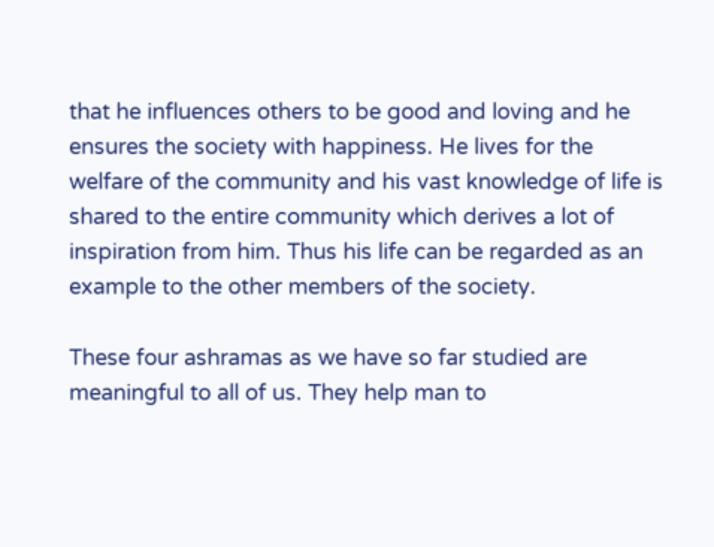that he influences others to be good and loving and he ensures the society with happiness. He lives for the welfare of the community and his vast knowledge of life is shared to the entire community which derives a lot of inspiration from him. Thus his life can be regarded as an example to the other members of the society.

These four ashramas as we have so far studied are meaningful to all of us. They help man to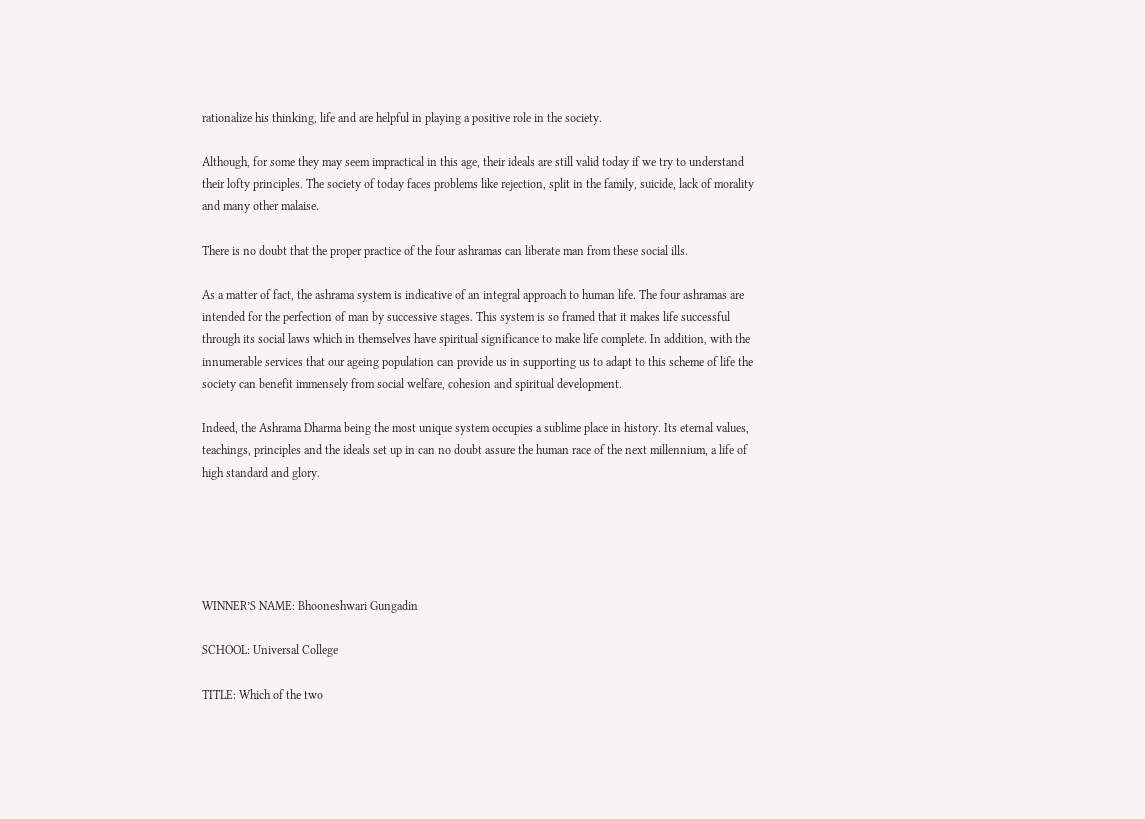rationalize his thinking, life and are helpful in playing a positive role in the society.

Although, for some they may seem impractical in this age, their ideals are still valid today if we try to understand their lofty principles. The society of today faces problems like rejection, split in the family, suicide, lack of morality and many other malaise.

There is no doubt that the proper practice of the four ashramas can liberate man from these social ills.

As a matter of fact, the ashrama system is indicative of an integral approach to human life. The four ashramas are intended for the perfection of man by successive stages. This system is so framed that it makes life successful through its social laws which in themselves have spiritual significance to make life complete. In addition, with the innumerable services that our ageing population can provide us in supporting us to adapt to this scheme of life the society can benefit immensely from social welfare, cohesion and spiritual development.

Indeed, the Ashrama Dharma being the most unique system occupies a sublime place in history. Its eternal values, teachings, principles and the ideals set up in can no doubt assure the human race of the next millennium, a life of high standard and glory.





WINNER’S NAME: Bhooneshwari Gungadin

SCHOOL: Universal College

TITLE: Which of the two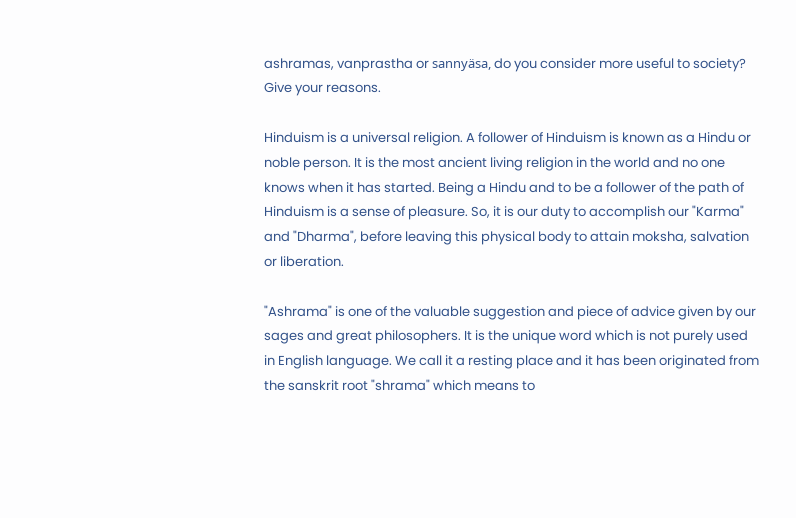ashramas, vanprastha or sannyäsa, do you consider more useful to society? Give your reasons.

Hinduism is a universal religion. A follower of Hinduism is known as a Hindu or noble person. It is the most ancient living religion in the world and no one knows when it has started. Being a Hindu and to be a follower of the path of Hinduism is a sense of pleasure. So, it is our duty to accomplish our "Karma" and "Dharma", before leaving this physical body to attain moksha, salvation or liberation.

"Ashrama" is one of the valuable suggestion and piece of advice given by our sages and great philosophers. It is the unique word which is not purely used in English language. We call it a resting place and it has been originated from the sanskrit root "shrama" which means to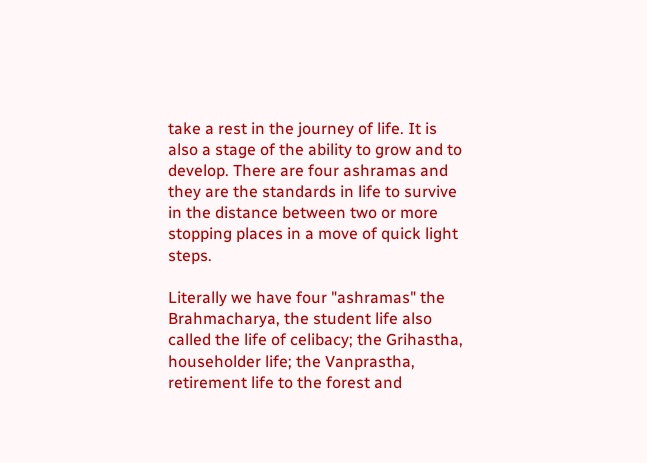take a rest in the journey of life. It is also a stage of the ability to grow and to develop. There are four ashramas and they are the standards in life to survive in the distance between two or more stopping places in a move of quick light steps.

Literally we have four "ashramas" the Brahmacharya, the student life also called the life of celibacy; the Grihastha, householder life; the Vanprastha, retirement life to the forest and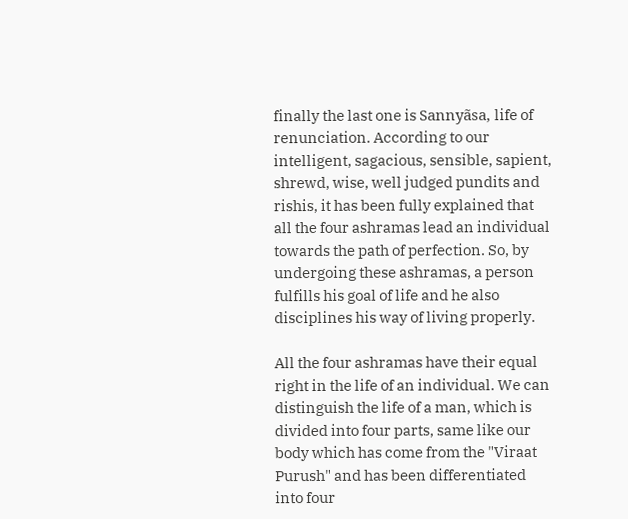finally the last one is Sannyãsa, life of renunciation. According to our intelligent, sagacious, sensible, sapient, shrewd, wise, well judged pundits and rishis, it has been fully explained that all the four ashramas lead an individual towards the path of perfection. So, by undergoing these ashramas, a person fulfills his goal of life and he also disciplines his way of living properly.

All the four ashramas have their equal right in the life of an individual. We can distinguish the life of a man, which is divided into four parts, same like our body which has come from the "Viraat Purush" and has been differentiated into four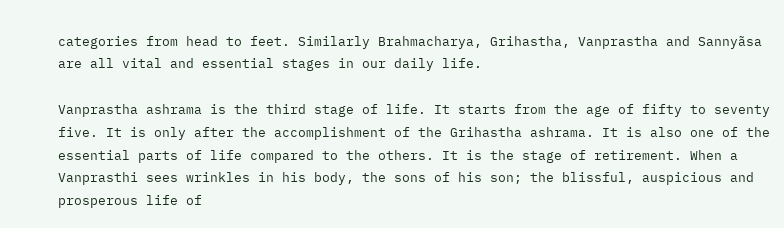categories from head to feet. Similarly Brahmacharya, Grihastha, Vanprastha and Sannyãsa are all vital and essential stages in our daily life.

Vanprastha ashrama is the third stage of life. It starts from the age of fifty to seventy five. It is only after the accomplishment of the Grihastha ashrama. It is also one of the essential parts of life compared to the others. It is the stage of retirement. When a Vanprasthi sees wrinkles in his body, the sons of his son; the blissful, auspicious and prosperous life of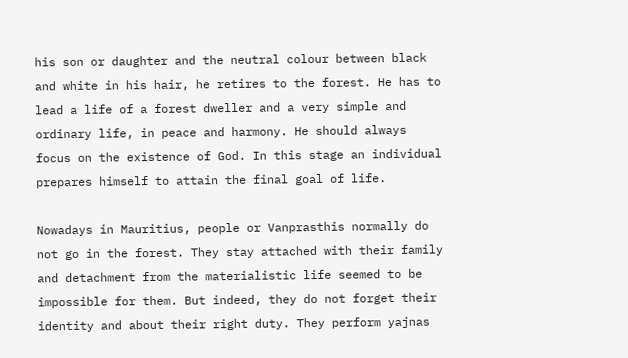his son or daughter and the neutral colour between black and white in his hair, he retires to the forest. He has to lead a life of a forest dweller and a very simple and ordinary life, in peace and harmony. He should always focus on the existence of God. In this stage an individual prepares himself to attain the final goal of life.

Nowadays in Mauritius, people or Vanprasthis normally do not go in the forest. They stay attached with their family and detachment from the materialistic life seemed to be impossible for them. But indeed, they do not forget their identity and about their right duty. They perform yajnas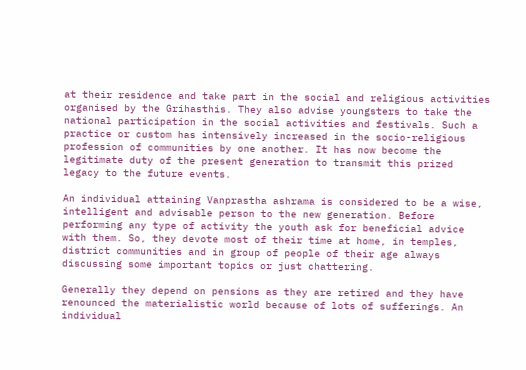at their residence and take part in the social and religious activities organised by the Grihasthis. They also advise youngsters to take the national participation in the social activities and festivals. Such a practice or custom has intensively increased in the socio-religious profession of communities by one another. It has now become the legitimate duty of the present generation to transmit this prized legacy to the future events.

An individual attaining Vanprastha ashrama is considered to be a wise, intelligent and advisable person to the new generation. Before performing any type of activity the youth ask for beneficial advice with them. So, they devote most of their time at home, in temples, district communities and in group of people of their age always discussing some important topics or just chattering.

Generally they depend on pensions as they are retired and they have renounced the materialistic world because of lots of sufferings. An individual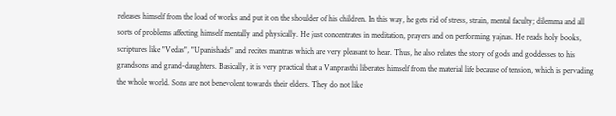releases himself from the load of works and put it on the shoulder of his children. In this way, he gets rid of stress, strain, mental faculty; dilemma and all sorts of problems affecting himself mentally and physically. He just concentrates in meditation, prayers and on performing yajnas. He reads holy books, scriptures like "Vedas", "Upanishads" and recites mantras which are very pleasant to hear. Thus, he also relates the story of gods and goddesses to his grandsons and grand-daughters. Basically, it is very practical that a Vanprasthi liberates himself from the material life because of tension, which is pervading the whole world. Sons are not benevolent towards their elders. They do not like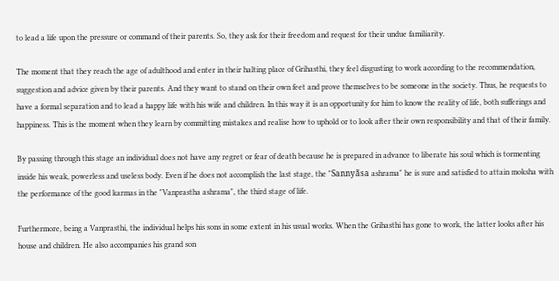to lead a life upon the pressure or command of their parents. So, they ask for their freedom and request for their undue familiarity.

The moment that they reach the age of adulthood and enter in their halting place of Grihasthi, they feel disgusting to work according to the recommendation, suggestion and advice given by their parents. And they want to stand on their own feet and prove themselves to be someone in the society. Thus, he requests to have a formal separation and to lead a happy life with his wife and children. In this way it is an opportunity for him to know the reality of life, both sufferings and happiness. This is the moment when they learn by committing mistakes and realise how to uphold or to look after their own responsibility and that of their family.

By passing through this stage an individual does not have any regret or fear of death because he is prepared in advance to liberate his soul which is tormenting inside his weak, powerless and useless body. Even if he does not accomplish the last stage, the "Sannyãsa ashrama" he is sure and satisfied to attain moksha with the performance of the good karmas in the "Vanprastha ashrama", the third stage of life.

Furthermore, being a Vanprasthi, the individual helps his sons in some extent in his usual works. When the Grihasthi has gone to work, the latter looks after his house and children. He also accompanies his grand son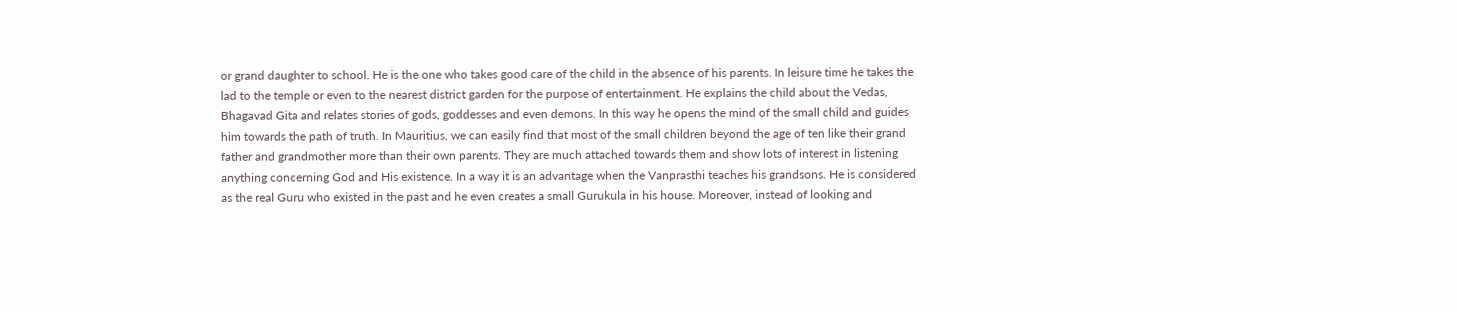or grand daughter to school. He is the one who takes good care of the child in the absence of his parents. In leisure time he takes the lad to the temple or even to the nearest district garden for the purpose of entertainment. He explains the child about the Vedas, Bhagavad Gita and relates stories of gods, goddesses and even demons. In this way he opens the mind of the small child and guides him towards the path of truth. In Mauritius, we can easily find that most of the small children beyond the age of ten like their grand father and grandmother more than their own parents. They are much attached towards them and show lots of interest in listening anything concerning God and His existence. In a way it is an advantage when the Vanprasthi teaches his grandsons. He is considered as the real Guru who existed in the past and he even creates a small Gurukula in his house. Moreover, instead of looking and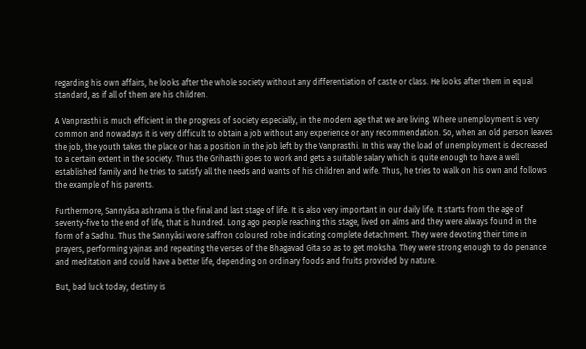regarding his own affairs, he looks after the whole society without any differentiation of caste or class. He looks after them in equal standard, as if all of them are his children.

A Vanprasthi is much efficient in the progress of society especially, in the modern age that we are living. Where unemployment is very common and nowadays it is very difficult to obtain a job without any experience or any recommendation. So, when an old person leaves the job, the youth takes the place or has a position in the job left by the Vanprasthi. In this way the load of unemployment is decreased to a certain extent in the society. Thus the Grihasthi goes to work and gets a suitable salary which is quite enough to have a well established family and he tries to satisfy all the needs and wants of his children and wife. Thus, he tries to walk on his own and follows the example of his parents.

Furthermore, Sannyãsa ashrama is the final and last stage of life. It is also very important in our daily life. It starts from the age of seventy-five to the end of life, that is hundred. Long ago people reaching this stage, lived on alms and they were always found in the form of a Sadhu. Thus the Sannyãsi wore saffron coloured robe indicating complete detachment. They were devoting their time in prayers, performing yajnas and repeating the verses of the Bhagavad Gita so as to get moksha. They were strong enough to do penance and meditation and could have a better life, depending on ordinary foods and fruits provided by nature.

But, bad luck today, destiny is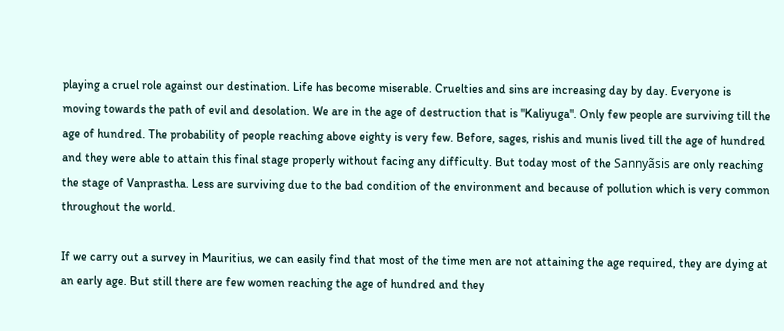playing a cruel role against our destination. Life has become miserable. Cruelties and sins are increasing day by day. Everyone is moving towards the path of evil and desolation. We are in the age of destruction that is "Kaliyuga". Only few people are surviving till the age of hundred. The probability of people reaching above eighty is very few. Before, sages, rishis and munis lived till the age of hundred and they were able to attain this final stage properly without facing any difficulty. But today most of the Sannyãsis are only reaching the stage of Vanprastha. Less are surviving due to the bad condition of the environment and because of pollution which is very common throughout the world.

If we carry out a survey in Mauritius, we can easily find that most of the time men are not attaining the age required, they are dying at an early age. But still there are few women reaching the age of hundred and they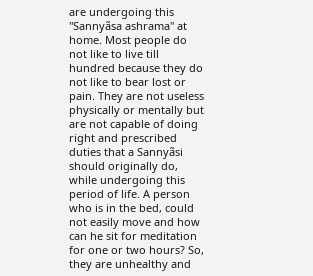are undergoing this "Sannyãsa ashrama" at home. Most people do not like to live till hundred because they do not like to bear lost or pain. They are not useless physically or mentally but are not capable of doing right and prescribed duties that a Sannyãsi should originally do, while undergoing this period of life. A person who is in the bed, could not easily move and how can he sit for meditation for one or two hours? So, they are unhealthy and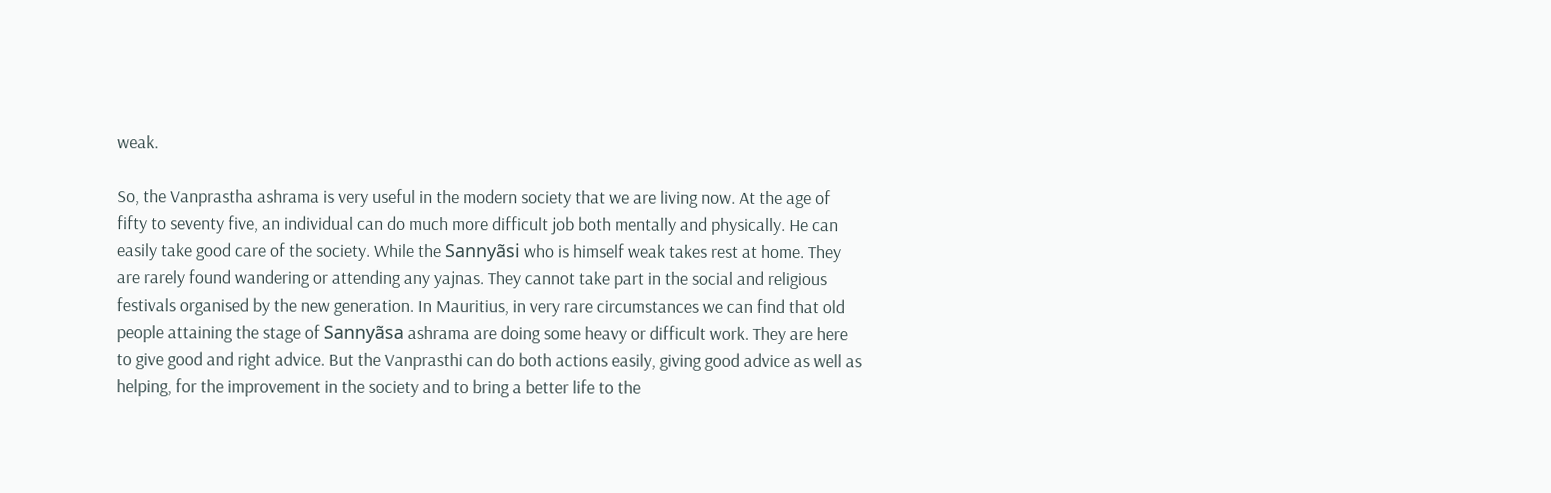weak.

So, the Vanprastha ashrama is very useful in the modern society that we are living now. At the age of fifty to seventy five, an individual can do much more difficult job both mentally and physically. He can easily take good care of the society. While the Sannyãsi who is himself weak takes rest at home. They are rarely found wandering or attending any yajnas. They cannot take part in the social and religious festivals organised by the new generation. In Mauritius, in very rare circumstances we can find that old people attaining the stage of Sannyãsa ashrama are doing some heavy or difficult work. They are here to give good and right advice. But the Vanprasthi can do both actions easily, giving good advice as well as helping, for the improvement in the society and to bring a better life to the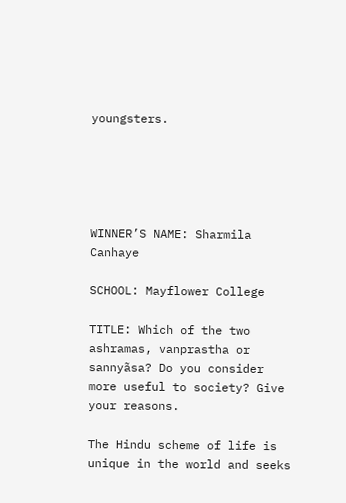youngsters.





WINNER’S NAME: Sharmila Canhaye

SCHOOL: Mayflower College

TITLE: Which of the two ashramas, vanprastha or sannyãsa? Do you consider more useful to society? Give your reasons.

The Hindu scheme of life is unique in the world and seeks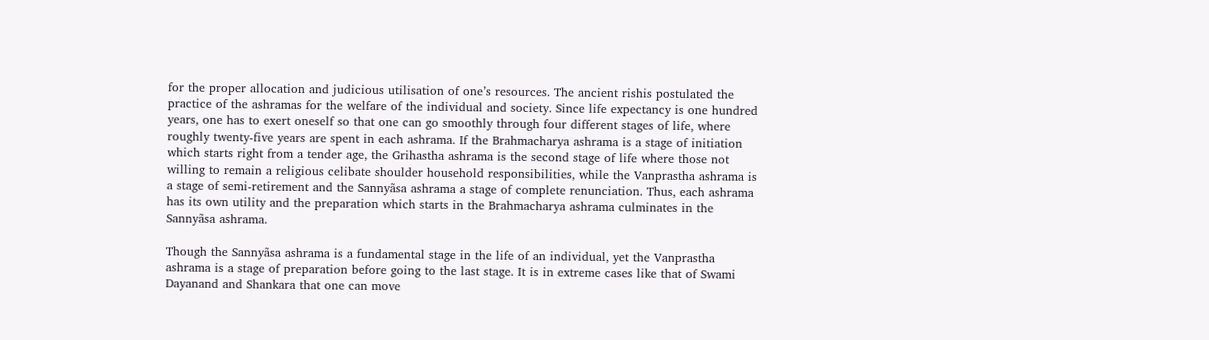for the proper allocation and judicious utilisation of one’s resources. The ancient rishis postulated the practice of the ashramas for the welfare of the individual and society. Since life expectancy is one hundred years, one has to exert oneself so that one can go smoothly through four different stages of life, where roughly twenty-five years are spent in each ashrama. If the Brahmacharya ashrama is a stage of initiation which starts right from a tender age, the Grihastha ashrama is the second stage of life where those not willing to remain a religious celibate shoulder household responsibilities, while the Vanprastha ashrama is a stage of semi-retirement and the Sannyãsa ashrama a stage of complete renunciation. Thus, each ashrama has its own utility and the preparation which starts in the Brahmacharya ashrama culminates in the Sannyãsa ashrama.

Though the Sannyãsa ashrama is a fundamental stage in the life of an individual, yet the Vanprastha ashrama is a stage of preparation before going to the last stage. It is in extreme cases like that of Swami Dayanand and Shankara that one can move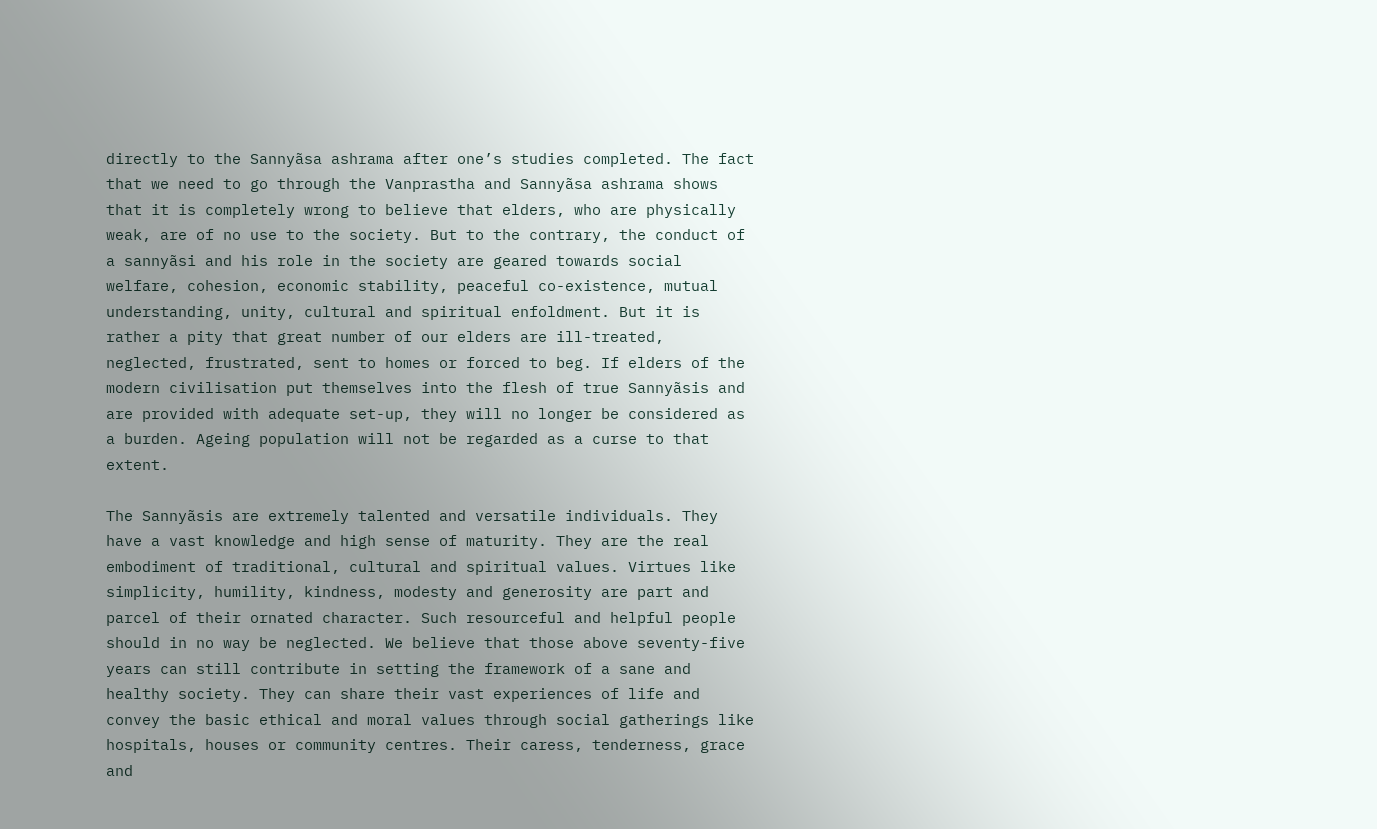directly to the Sannyãsa ashrama after one’s studies completed. The fact that we need to go through the Vanprastha and Sannyãsa ashrama shows that it is completely wrong to believe that elders, who are physically weak, are of no use to the society. But to the contrary, the conduct of a sannyãsi and his role in the society are geared towards social welfare, cohesion, economic stability, peaceful co-existence, mutual understanding, unity, cultural and spiritual enfoldment. But it is rather a pity that great number of our elders are ill-treated, neglected, frustrated, sent to homes or forced to beg. If elders of the modern civilisation put themselves into the flesh of true Sannyãsis and are provided with adequate set-up, they will no longer be considered as a burden. Ageing population will not be regarded as a curse to that extent.

The Sannyãsis are extremely talented and versatile individuals. They have a vast knowledge and high sense of maturity. They are the real embodiment of traditional, cultural and spiritual values. Virtues like simplicity, humility, kindness, modesty and generosity are part and parcel of their ornated character. Such resourceful and helpful people should in no way be neglected. We believe that those above seventy-five years can still contribute in setting the framework of a sane and healthy society. They can share their vast experiences of life and convey the basic ethical and moral values through social gatherings like hospitals, houses or community centres. Their caress, tenderness, grace and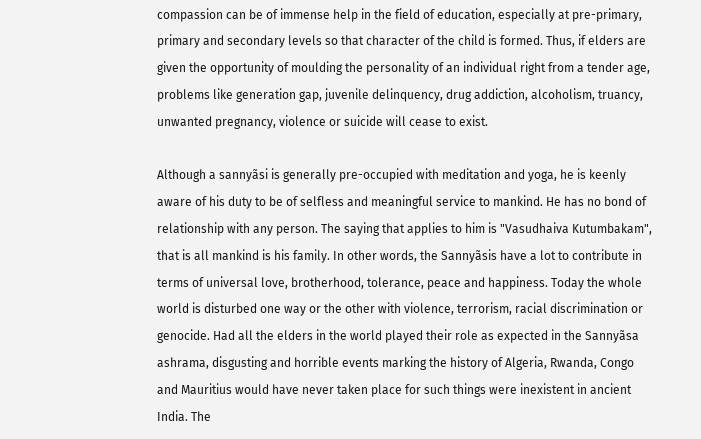compassion can be of immense help in the field of education, especially at pre-primary, primary and secondary levels so that character of the child is formed. Thus, if elders are given the opportunity of moulding the personality of an individual right from a tender age, problems like generation gap, juvenile delinquency, drug addiction, alcoholism, truancy, unwanted pregnancy, violence or suicide will cease to exist.

Although a sannyãsi is generally pre-occupied with meditation and yoga, he is keenly aware of his duty to be of selfless and meaningful service to mankind. He has no bond of relationship with any person. The saying that applies to him is "Vasudhaiva Kutumbakam", that is all mankind is his family. In other words, the Sannyãsis have a lot to contribute in terms of universal love, brotherhood, tolerance, peace and happiness. Today the whole world is disturbed one way or the other with violence, terrorism, racial discrimination or genocide. Had all the elders in the world played their role as expected in the Sannyãsa ashrama, disgusting and horrible events marking the history of Algeria, Rwanda, Congo and Mauritius would have never taken place for such things were inexistent in ancient India. The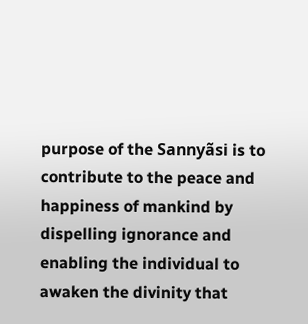purpose of the Sannyãsi is to contribute to the peace and happiness of mankind by dispelling ignorance and enabling the individual to awaken the divinity that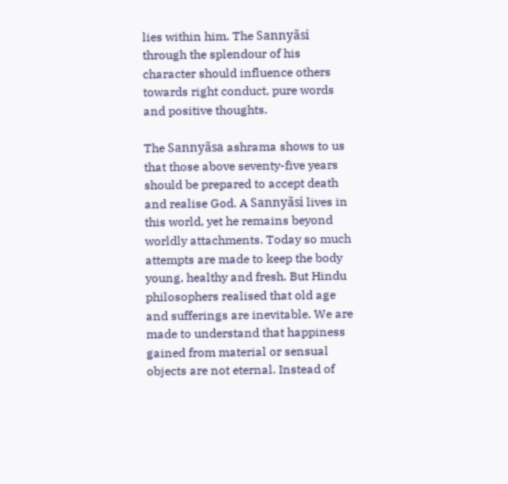lies within him. The Sannyãsi through the splendour of his character should influence others towards right conduct, pure words and positive thoughts.

The Sannyãsa ashrama shows to us that those above seventy-five years should be prepared to accept death and realise God. A Sannyãsi lives in this world, yet he remains beyond worldly attachments. Today so much attempts are made to keep the body young, healthy and fresh. But Hindu philosophers realised that old age and sufferings are inevitable. We are made to understand that happiness gained from material or sensual objects are not eternal. Instead of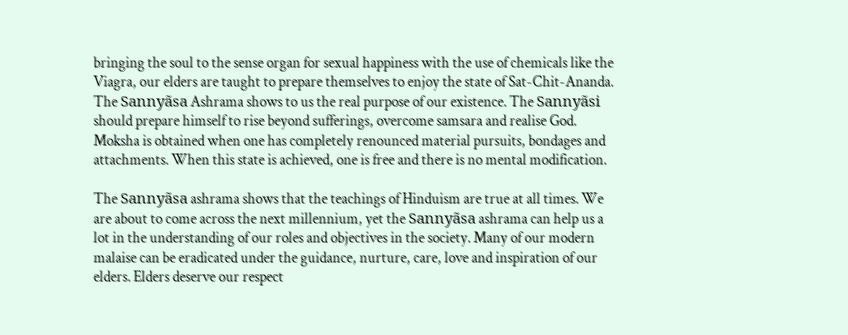bringing the soul to the sense organ for sexual happiness with the use of chemicals like the Viagra, our elders are taught to prepare themselves to enjoy the state of Sat-Chit-Ananda. The Sannyãsa Ashrama shows to us the real purpose of our existence. The Sannyãsi should prepare himself to rise beyond sufferings, overcome samsara and realise God. Moksha is obtained when one has completely renounced material pursuits, bondages and attachments. When this state is achieved, one is free and there is no mental modification.

The Sannyãsa ashrama shows that the teachings of Hinduism are true at all times. We are about to come across the next millennium, yet the Sannyãsa ashrama can help us a lot in the understanding of our roles and objectives in the society. Many of our modern malaise can be eradicated under the guidance, nurture, care, love and inspiration of our elders. Elders deserve our respect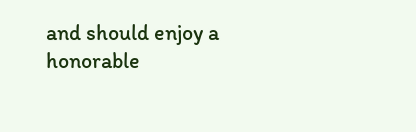and should enjoy a honorable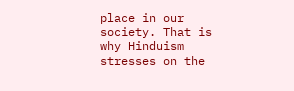place in our society. That is why Hinduism stresses on the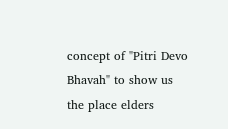concept of "Pitri Devo Bhavah" to show us the place elders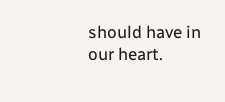should have in our heart.